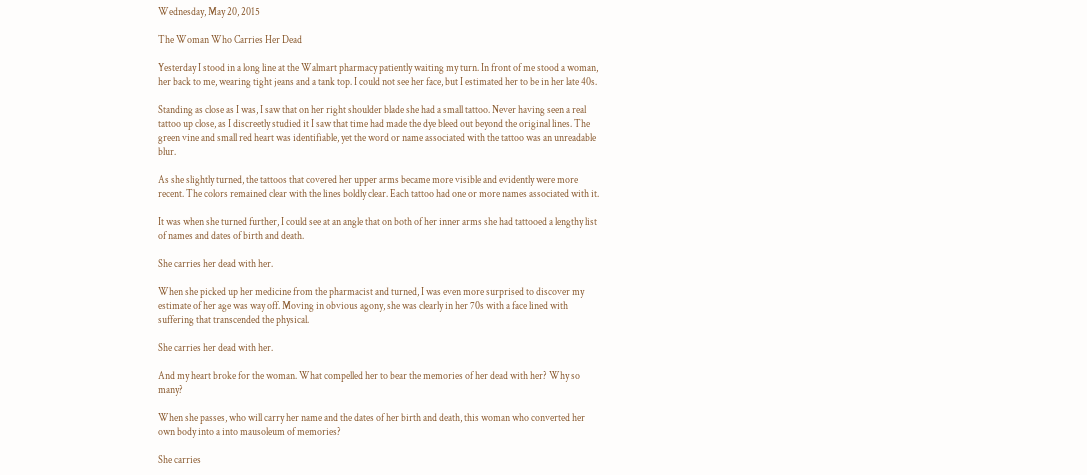Wednesday, May 20, 2015

The Woman Who Carries Her Dead

Yesterday I stood in a long line at the Walmart pharmacy patiently waiting my turn. In front of me stood a woman, her back to me, wearing tight jeans and a tank top. I could not see her face, but I estimated her to be in her late 40s.

Standing as close as I was, I saw that on her right shoulder blade she had a small tattoo. Never having seen a real tattoo up close, as I discreetly studied it I saw that time had made the dye bleed out beyond the original lines. The green vine and small red heart was identifiable, yet the word or name associated with the tattoo was an unreadable blur.

As she slightly turned, the tattoos that covered her upper arms became more visible and evidently were more recent. The colors remained clear with the lines boldly clear. Each tattoo had one or more names associated with it.

It was when she turned further, I could see at an angle that on both of her inner arms she had tattooed a lengthy list of names and dates of birth and death.

She carries her dead with her.

When she picked up her medicine from the pharmacist and turned, I was even more surprised to discover my estimate of her age was way off. Moving in obvious agony, she was clearly in her 70s with a face lined with suffering that transcended the physical.

She carries her dead with her.

And my heart broke for the woman. What compelled her to bear the memories of her dead with her? Why so many?

When she passes, who will carry her name and the dates of her birth and death, this woman who converted her own body into a into mausoleum of memories?

She carries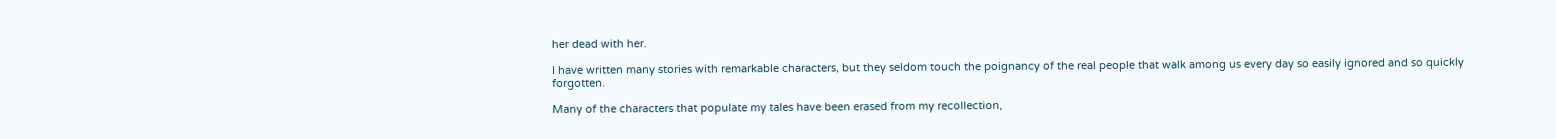her dead with her.

I have written many stories with remarkable characters, but they seldom touch the poignancy of the real people that walk among us every day so easily ignored and so quickly forgotten.

Many of the characters that populate my tales have been erased from my recollection,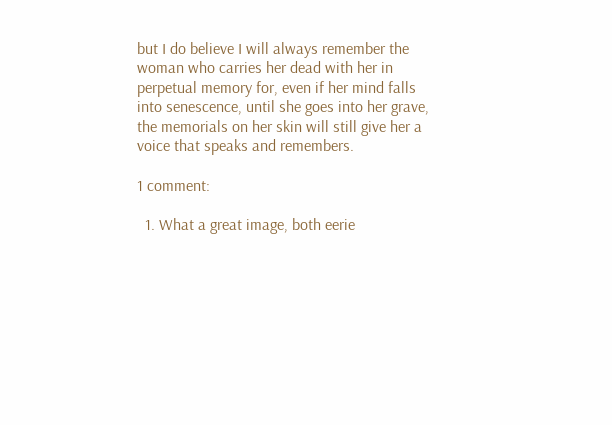but I do believe I will always remember the woman who carries her dead with her in perpetual memory for, even if her mind falls into senescence, until she goes into her grave, the memorials on her skin will still give her a voice that speaks and remembers.

1 comment:

  1. What a great image, both eerie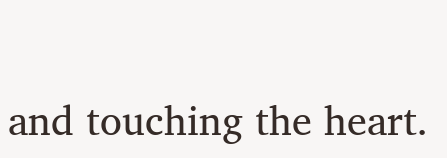and touching the heart.